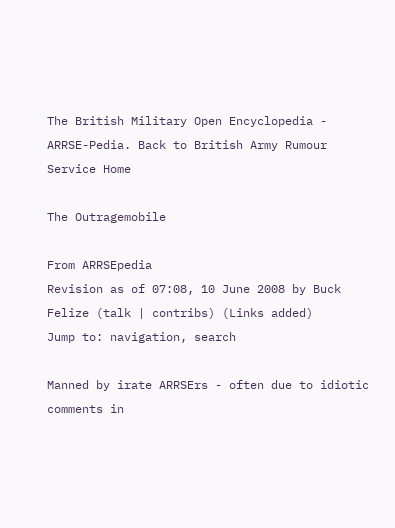The British Military Open Encyclopedia - ARRSE-Pedia. Back to British Army Rumour Service Home

The Outragemobile

From ARRSEpedia
Revision as of 07:08, 10 June 2008 by Buck Felize (talk | contribs) (Links added)
Jump to: navigation, search

Manned by irate ARRSErs - often due to idiotic comments in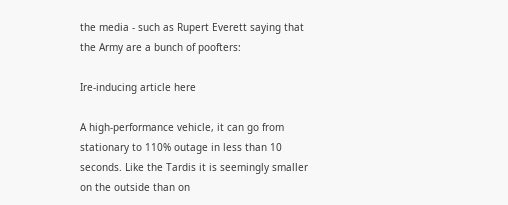the media - such as Rupert Everett saying that the Army are a bunch of poofters:

Ire-inducing article here

A high-performance vehicle, it can go from stationary to 110% outage in less than 10 seconds. Like the Tardis it is seemingly smaller on the outside than on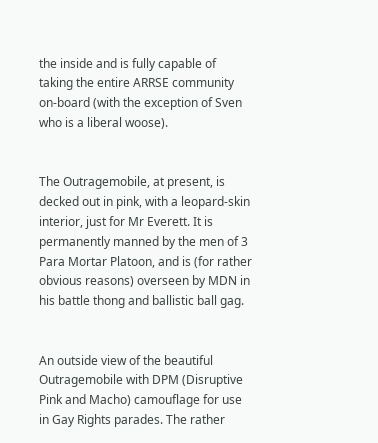the inside and is fully capable of taking the entire ARRSE community on-board (with the exception of Sven who is a liberal woose).


The Outragemobile, at present, is decked out in pink, with a leopard-skin interior, just for Mr Everett. It is permanently manned by the men of 3 Para Mortar Platoon, and is (for rather obvious reasons) overseen by MDN in his battle thong and ballistic ball gag.


An outside view of the beautiful Outragemobile with DPM (Disruptive Pink and Macho) camouflage for use in Gay Rights parades. The rather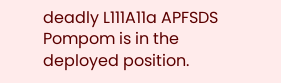deadly L111A11a APFSDS Pompom is in the deployed position.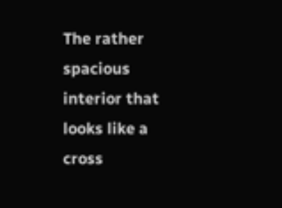The rather spacious interior that looks like a cross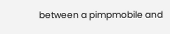between a pimpmobile and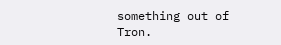something out of Tron.